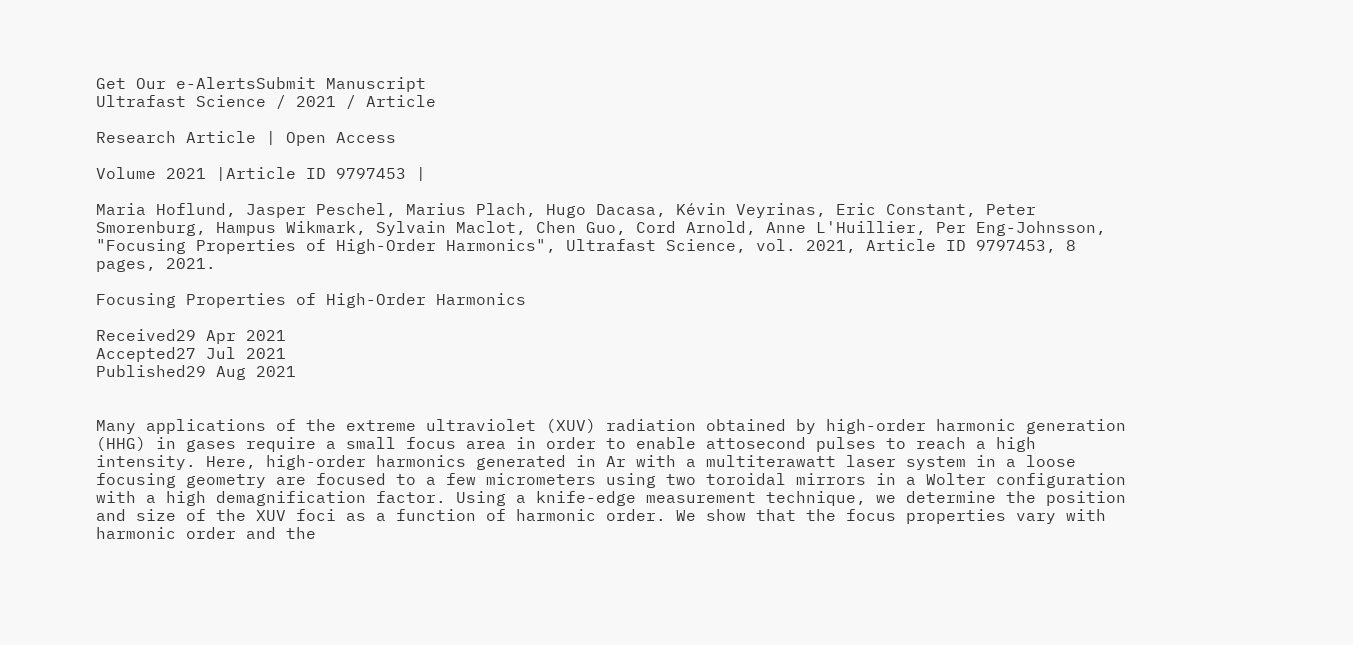Get Our e-AlertsSubmit Manuscript
Ultrafast Science / 2021 / Article

Research Article | Open Access

Volume 2021 |Article ID 9797453 |

Maria Hoflund, Jasper Peschel, Marius Plach, Hugo Dacasa, Kévin Veyrinas, Eric Constant, Peter Smorenburg, Hampus Wikmark, Sylvain Maclot, Chen Guo, Cord Arnold, Anne L'Huillier, Per Eng-Johnsson, "Focusing Properties of High-Order Harmonics", Ultrafast Science, vol. 2021, Article ID 9797453, 8 pages, 2021.

Focusing Properties of High-Order Harmonics

Received29 Apr 2021
Accepted27 Jul 2021
Published29 Aug 2021


Many applications of the extreme ultraviolet (XUV) radiation obtained by high-order harmonic generation (HHG) in gases require a small focus area in order to enable attosecond pulses to reach a high intensity. Here, high-order harmonics generated in Ar with a multiterawatt laser system in a loose focusing geometry are focused to a few micrometers using two toroidal mirrors in a Wolter configuration with a high demagnification factor. Using a knife-edge measurement technique, we determine the position and size of the XUV foci as a function of harmonic order. We show that the focus properties vary with harmonic order and the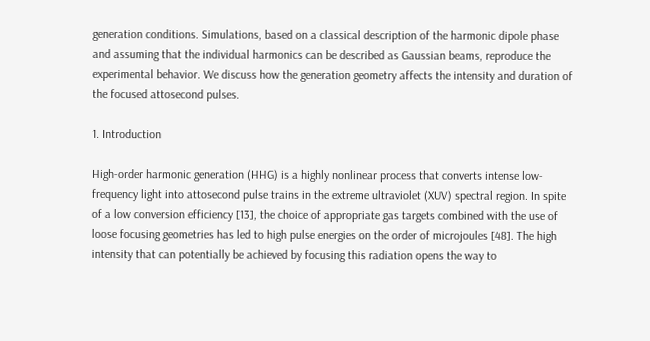generation conditions. Simulations, based on a classical description of the harmonic dipole phase and assuming that the individual harmonics can be described as Gaussian beams, reproduce the experimental behavior. We discuss how the generation geometry affects the intensity and duration of the focused attosecond pulses.

1. Introduction

High-order harmonic generation (HHG) is a highly nonlinear process that converts intense low-frequency light into attosecond pulse trains in the extreme ultraviolet (XUV) spectral region. In spite of a low conversion efficiency [13], the choice of appropriate gas targets combined with the use of loose focusing geometries has led to high pulse energies on the order of microjoules [48]. The high intensity that can potentially be achieved by focusing this radiation opens the way to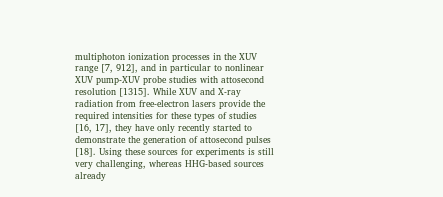multiphoton ionization processes in the XUV range [7, 912], and in particular to nonlinear XUV pump-XUV probe studies with attosecond resolution [1315]. While XUV and X-ray radiation from free-electron lasers provide the required intensities for these types of studies [16, 17], they have only recently started to demonstrate the generation of attosecond pulses [18]. Using these sources for experiments is still very challenging, whereas HHG-based sources already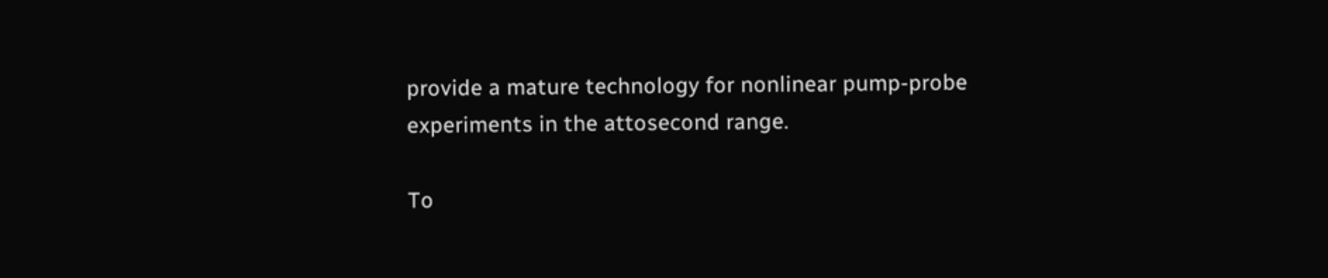provide a mature technology for nonlinear pump-probe experiments in the attosecond range.

To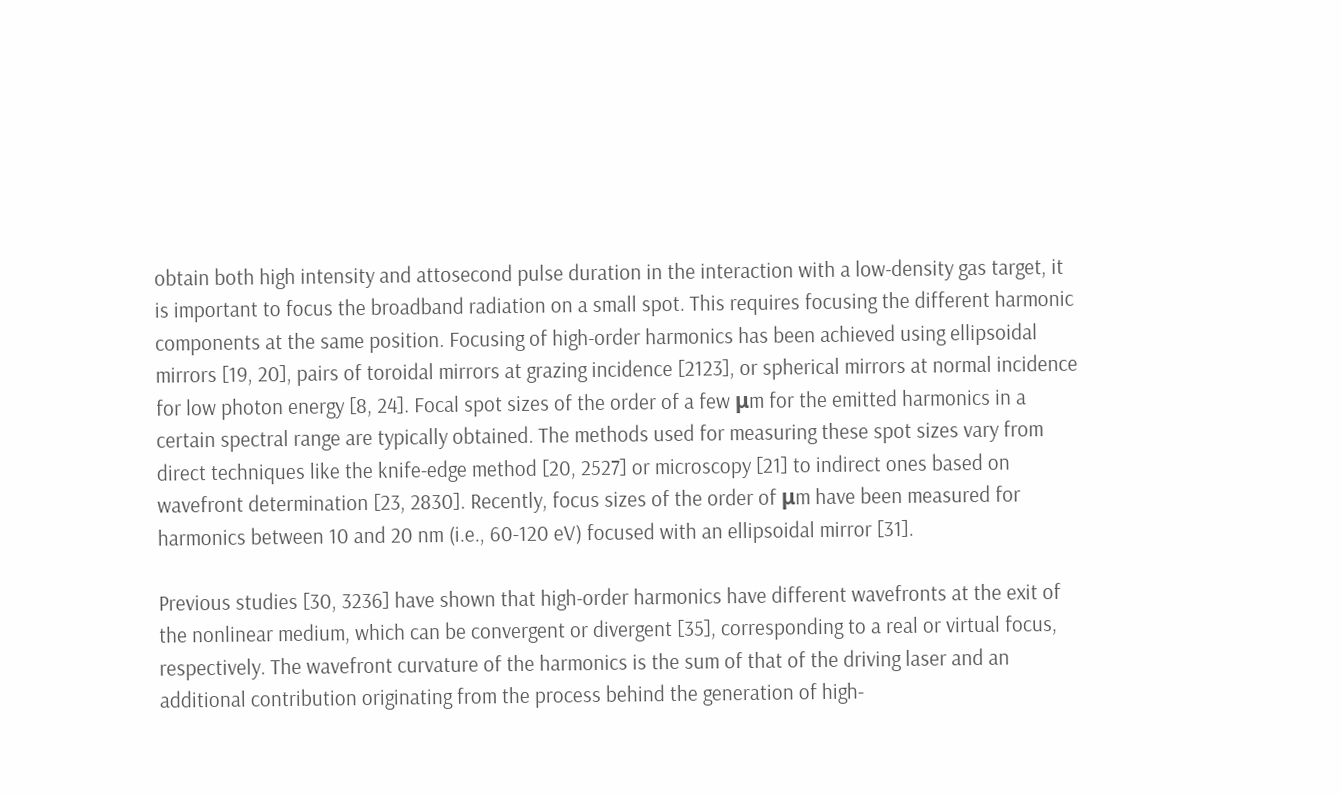obtain both high intensity and attosecond pulse duration in the interaction with a low-density gas target, it is important to focus the broadband radiation on a small spot. This requires focusing the different harmonic components at the same position. Focusing of high-order harmonics has been achieved using ellipsoidal mirrors [19, 20], pairs of toroidal mirrors at grazing incidence [2123], or spherical mirrors at normal incidence for low photon energy [8, 24]. Focal spot sizes of the order of a few μm for the emitted harmonics in a certain spectral range are typically obtained. The methods used for measuring these spot sizes vary from direct techniques like the knife-edge method [20, 2527] or microscopy [21] to indirect ones based on wavefront determination [23, 2830]. Recently, focus sizes of the order of μm have been measured for harmonics between 10 and 20 nm (i.e., 60-120 eV) focused with an ellipsoidal mirror [31].

Previous studies [30, 3236] have shown that high-order harmonics have different wavefronts at the exit of the nonlinear medium, which can be convergent or divergent [35], corresponding to a real or virtual focus, respectively. The wavefront curvature of the harmonics is the sum of that of the driving laser and an additional contribution originating from the process behind the generation of high-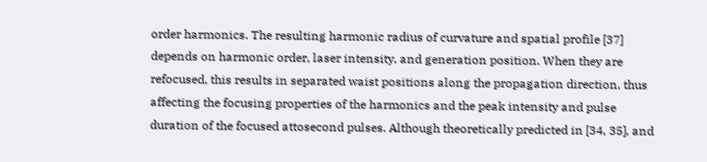order harmonics. The resulting harmonic radius of curvature and spatial profile [37] depends on harmonic order, laser intensity, and generation position. When they are refocused, this results in separated waist positions along the propagation direction, thus affecting the focusing properties of the harmonics and the peak intensity and pulse duration of the focused attosecond pulses. Although theoretically predicted in [34, 35], and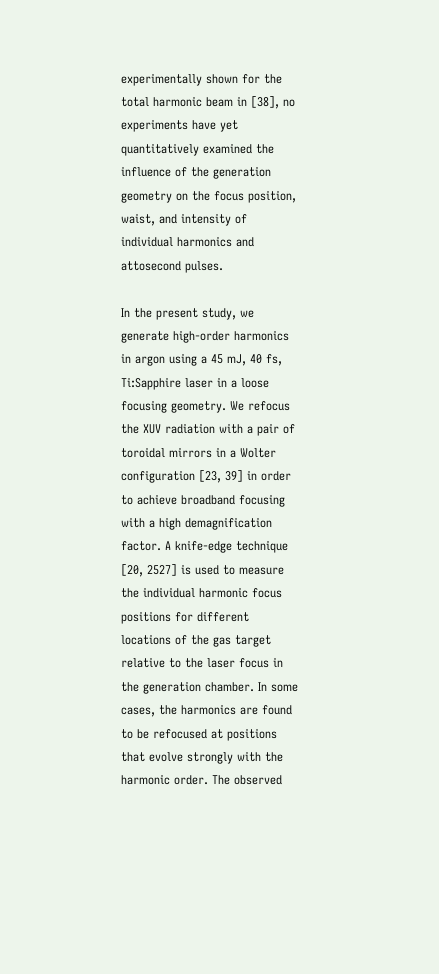experimentally shown for the total harmonic beam in [38], no experiments have yet quantitatively examined the influence of the generation geometry on the focus position, waist, and intensity of individual harmonics and attosecond pulses.

In the present study, we generate high-order harmonics in argon using a 45 mJ, 40 fs, Ti:Sapphire laser in a loose focusing geometry. We refocus the XUV radiation with a pair of toroidal mirrors in a Wolter configuration [23, 39] in order to achieve broadband focusing with a high demagnification factor. A knife-edge technique [20, 2527] is used to measure the individual harmonic focus positions for different locations of the gas target relative to the laser focus in the generation chamber. In some cases, the harmonics are found to be refocused at positions that evolve strongly with the harmonic order. The observed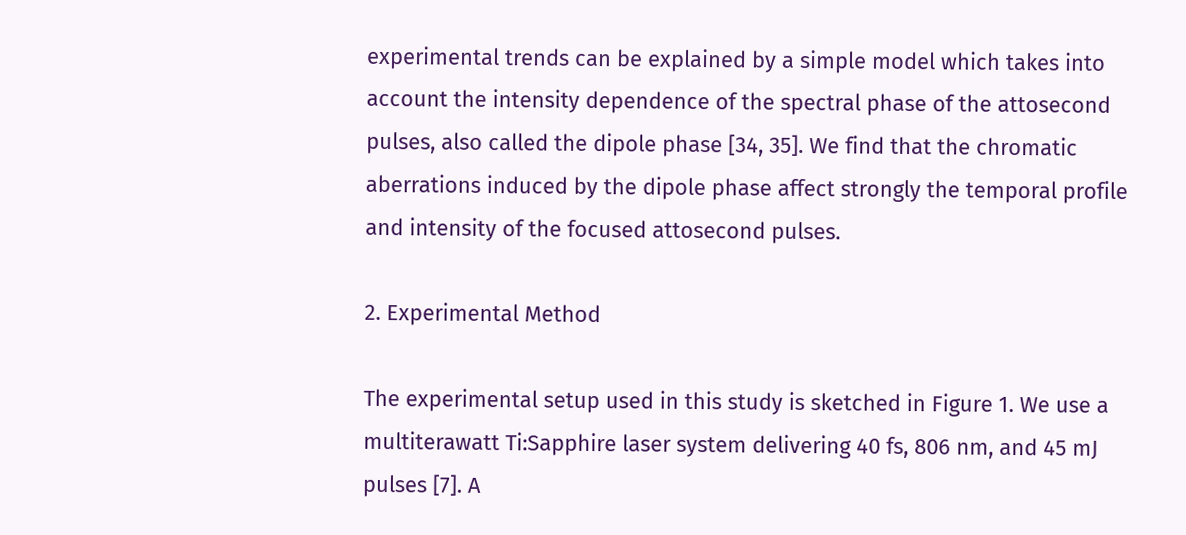experimental trends can be explained by a simple model which takes into account the intensity dependence of the spectral phase of the attosecond pulses, also called the dipole phase [34, 35]. We find that the chromatic aberrations induced by the dipole phase affect strongly the temporal profile and intensity of the focused attosecond pulses.

2. Experimental Method

The experimental setup used in this study is sketched in Figure 1. We use a multiterawatt Ti:Sapphire laser system delivering 40 fs, 806 nm, and 45 mJ pulses [7]. A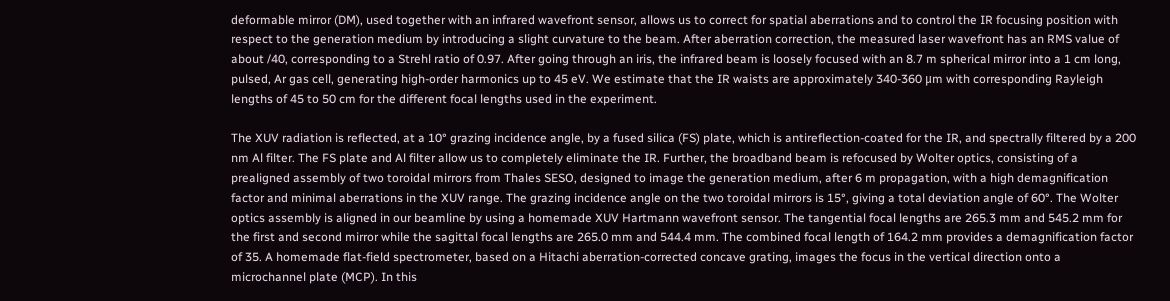deformable mirror (DM), used together with an infrared wavefront sensor, allows us to correct for spatial aberrations and to control the IR focusing position with respect to the generation medium by introducing a slight curvature to the beam. After aberration correction, the measured laser wavefront has an RMS value of about /40, corresponding to a Strehl ratio of 0.97. After going through an iris, the infrared beam is loosely focused with an 8.7 m spherical mirror into a 1 cm long, pulsed, Ar gas cell, generating high-order harmonics up to 45 eV. We estimate that the IR waists are approximately 340-360 μm with corresponding Rayleigh lengths of 45 to 50 cm for the different focal lengths used in the experiment.

The XUV radiation is reflected, at a 10° grazing incidence angle, by a fused silica (FS) plate, which is antireflection-coated for the IR, and spectrally filtered by a 200 nm Al filter. The FS plate and Al filter allow us to completely eliminate the IR. Further, the broadband beam is refocused by Wolter optics, consisting of a prealigned assembly of two toroidal mirrors from Thales SESO, designed to image the generation medium, after 6 m propagation, with a high demagnification factor and minimal aberrations in the XUV range. The grazing incidence angle on the two toroidal mirrors is 15°, giving a total deviation angle of 60°. The Wolter optics assembly is aligned in our beamline by using a homemade XUV Hartmann wavefront sensor. The tangential focal lengths are 265.3 mm and 545.2 mm for the first and second mirror while the sagittal focal lengths are 265.0 mm and 544.4 mm. The combined focal length of 164.2 mm provides a demagnification factor of 35. A homemade flat-field spectrometer, based on a Hitachi aberration-corrected concave grating, images the focus in the vertical direction onto a microchannel plate (MCP). In this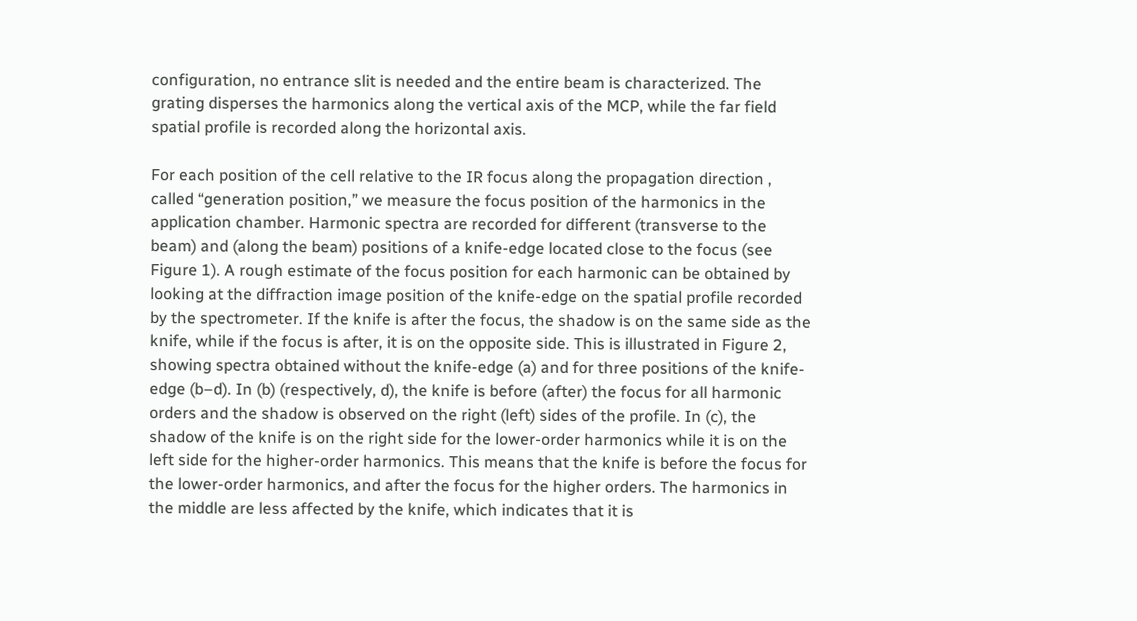configuration, no entrance slit is needed and the entire beam is characterized. The grating disperses the harmonics along the vertical axis of the MCP, while the far field spatial profile is recorded along the horizontal axis.

For each position of the cell relative to the IR focus along the propagation direction , called “generation position,” we measure the focus position of the harmonics in the application chamber. Harmonic spectra are recorded for different (transverse to the beam) and (along the beam) positions of a knife-edge located close to the focus (see Figure 1). A rough estimate of the focus position for each harmonic can be obtained by looking at the diffraction image position of the knife-edge on the spatial profile recorded by the spectrometer. If the knife is after the focus, the shadow is on the same side as the knife, while if the focus is after, it is on the opposite side. This is illustrated in Figure 2, showing spectra obtained without the knife-edge (a) and for three positions of the knife-edge (b–d). In (b) (respectively, d), the knife is before (after) the focus for all harmonic orders and the shadow is observed on the right (left) sides of the profile. In (c), the shadow of the knife is on the right side for the lower-order harmonics while it is on the left side for the higher-order harmonics. This means that the knife is before the focus for the lower-order harmonics, and after the focus for the higher orders. The harmonics in the middle are less affected by the knife, which indicates that it is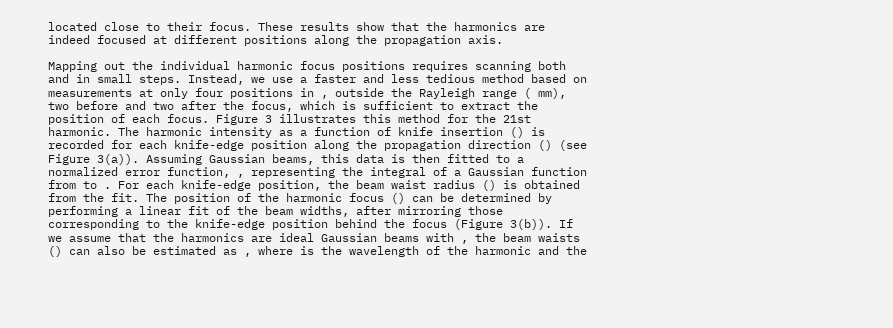located close to their focus. These results show that the harmonics are indeed focused at different positions along the propagation axis.

Mapping out the individual harmonic focus positions requires scanning both and in small steps. Instead, we use a faster and less tedious method based on measurements at only four positions in , outside the Rayleigh range ( mm), two before and two after the focus, which is sufficient to extract the position of each focus. Figure 3 illustrates this method for the 21st harmonic. The harmonic intensity as a function of knife insertion () is recorded for each knife-edge position along the propagation direction () (see Figure 3(a)). Assuming Gaussian beams, this data is then fitted to a normalized error function, , representing the integral of a Gaussian function from to . For each knife-edge position, the beam waist radius () is obtained from the fit. The position of the harmonic focus () can be determined by performing a linear fit of the beam widths, after mirroring those corresponding to the knife-edge position behind the focus (Figure 3(b)). If we assume that the harmonics are ideal Gaussian beams with , the beam waists () can also be estimated as , where is the wavelength of the harmonic and the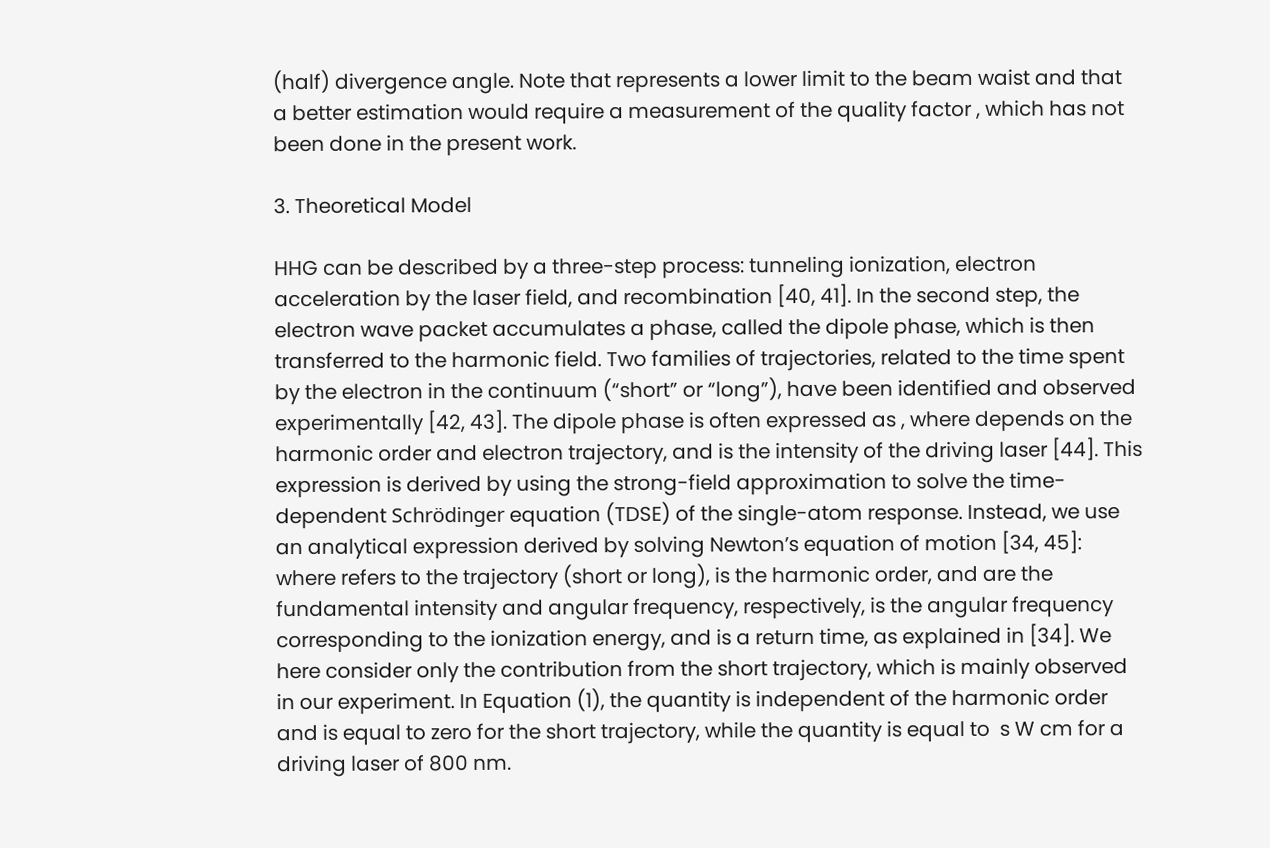(half) divergence angle. Note that represents a lower limit to the beam waist and that a better estimation would require a measurement of the quality factor , which has not been done in the present work.

3. Theoretical Model

HHG can be described by a three-step process: tunneling ionization, electron acceleration by the laser field, and recombination [40, 41]. In the second step, the electron wave packet accumulates a phase, called the dipole phase, which is then transferred to the harmonic field. Two families of trajectories, related to the time spent by the electron in the continuum (“short” or “long”), have been identified and observed experimentally [42, 43]. The dipole phase is often expressed as , where depends on the harmonic order and electron trajectory, and is the intensity of the driving laser [44]. This expression is derived by using the strong-field approximation to solve the time-dependent Schrödinger equation (TDSE) of the single-atom response. Instead, we use an analytical expression derived by solving Newton’s equation of motion [34, 45]: where refers to the trajectory (short or long), is the harmonic order, and are the fundamental intensity and angular frequency, respectively, is the angular frequency corresponding to the ionization energy, and is a return time, as explained in [34]. We here consider only the contribution from the short trajectory, which is mainly observed in our experiment. In Equation (1), the quantity is independent of the harmonic order and is equal to zero for the short trajectory, while the quantity is equal to  s W cm for a driving laser of 800 nm.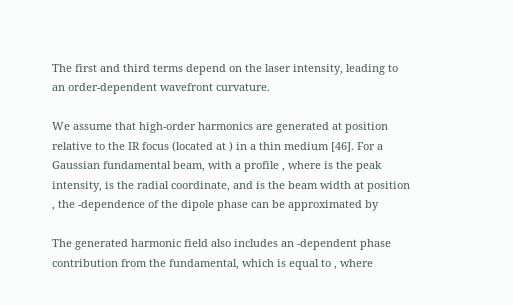The first and third terms depend on the laser intensity, leading to an order-dependent wavefront curvature.

We assume that high-order harmonics are generated at position relative to the IR focus (located at ) in a thin medium [46]. For a Gaussian fundamental beam, with a profile , where is the peak intensity, is the radial coordinate, and is the beam width at position , the -dependence of the dipole phase can be approximated by

The generated harmonic field also includes an -dependent phase contribution from the fundamental, which is equal to , where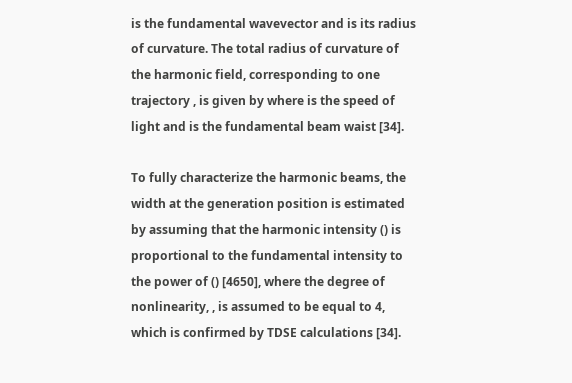is the fundamental wavevector and is its radius of curvature. The total radius of curvature of the harmonic field, corresponding to one trajectory , is given by where is the speed of light and is the fundamental beam waist [34].

To fully characterize the harmonic beams, the width at the generation position is estimated by assuming that the harmonic intensity () is proportional to the fundamental intensity to the power of () [4650], where the degree of nonlinearity, , is assumed to be equal to 4, which is confirmed by TDSE calculations [34].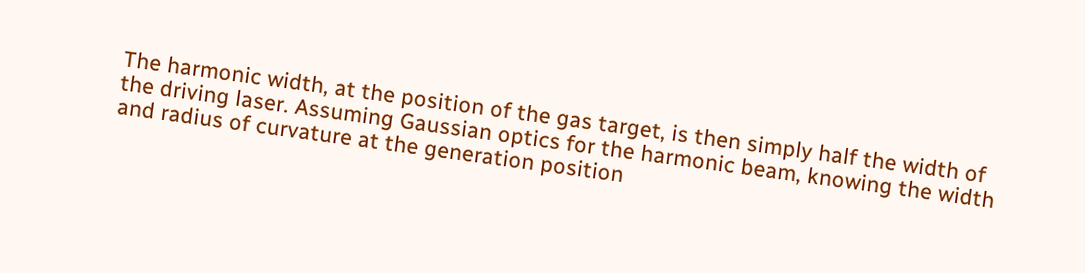The harmonic width, at the position of the gas target, is then simply half the width of the driving laser. Assuming Gaussian optics for the harmonic beam, knowing the width and radius of curvature at the generation position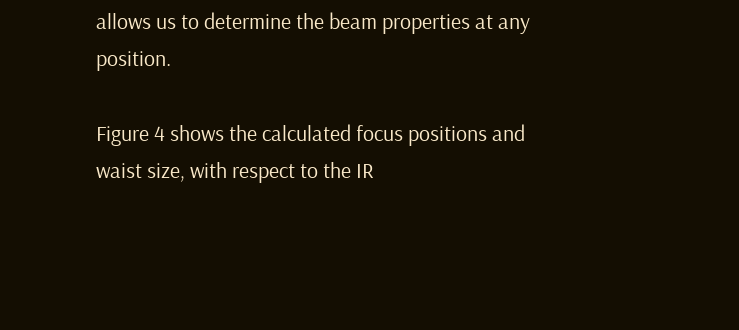allows us to determine the beam properties at any position.

Figure 4 shows the calculated focus positions and waist size, with respect to the IR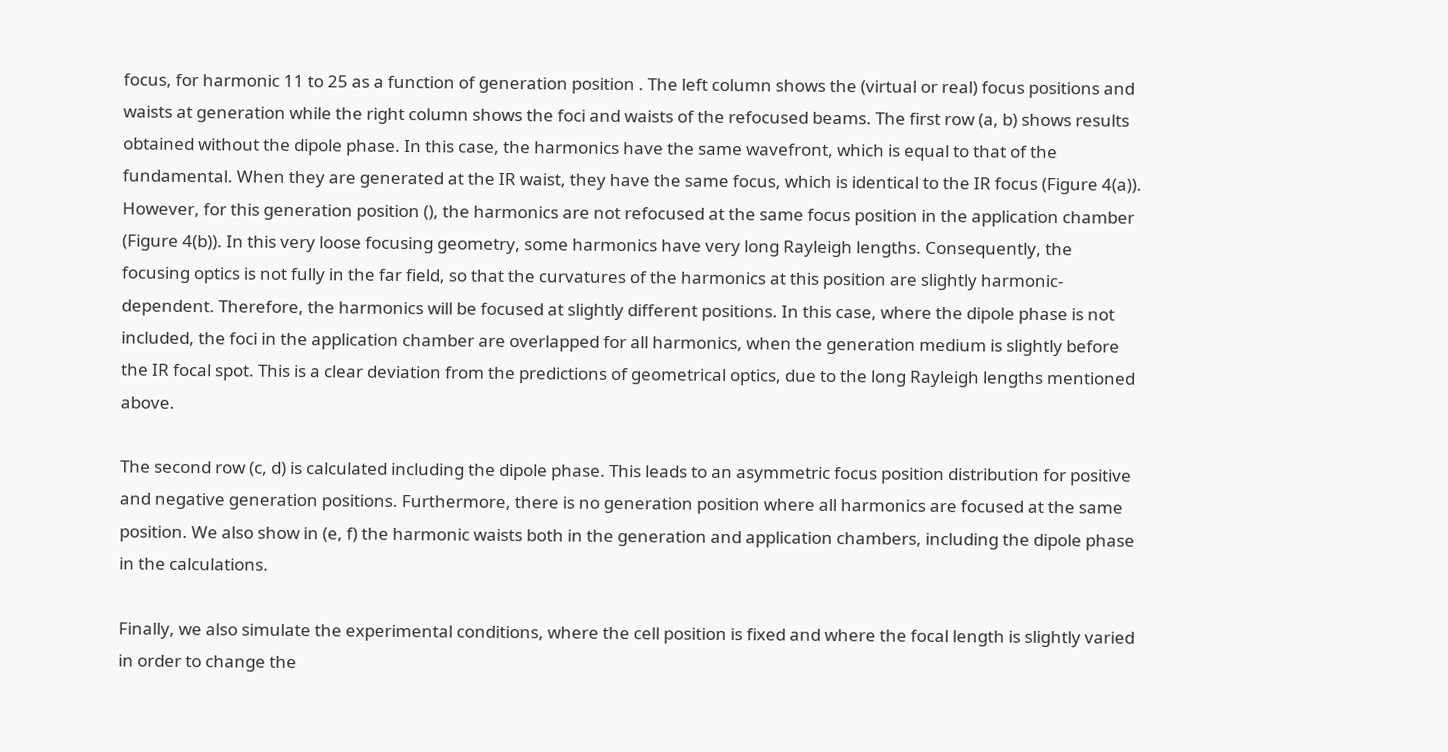focus, for harmonic 11 to 25 as a function of generation position . The left column shows the (virtual or real) focus positions and waists at generation while the right column shows the foci and waists of the refocused beams. The first row (a, b) shows results obtained without the dipole phase. In this case, the harmonics have the same wavefront, which is equal to that of the fundamental. When they are generated at the IR waist, they have the same focus, which is identical to the IR focus (Figure 4(a)). However, for this generation position (), the harmonics are not refocused at the same focus position in the application chamber (Figure 4(b)). In this very loose focusing geometry, some harmonics have very long Rayleigh lengths. Consequently, the focusing optics is not fully in the far field, so that the curvatures of the harmonics at this position are slightly harmonic-dependent. Therefore, the harmonics will be focused at slightly different positions. In this case, where the dipole phase is not included, the foci in the application chamber are overlapped for all harmonics, when the generation medium is slightly before the IR focal spot. This is a clear deviation from the predictions of geometrical optics, due to the long Rayleigh lengths mentioned above.

The second row (c, d) is calculated including the dipole phase. This leads to an asymmetric focus position distribution for positive and negative generation positions. Furthermore, there is no generation position where all harmonics are focused at the same position. We also show in (e, f) the harmonic waists both in the generation and application chambers, including the dipole phase in the calculations.

Finally, we also simulate the experimental conditions, where the cell position is fixed and where the focal length is slightly varied in order to change the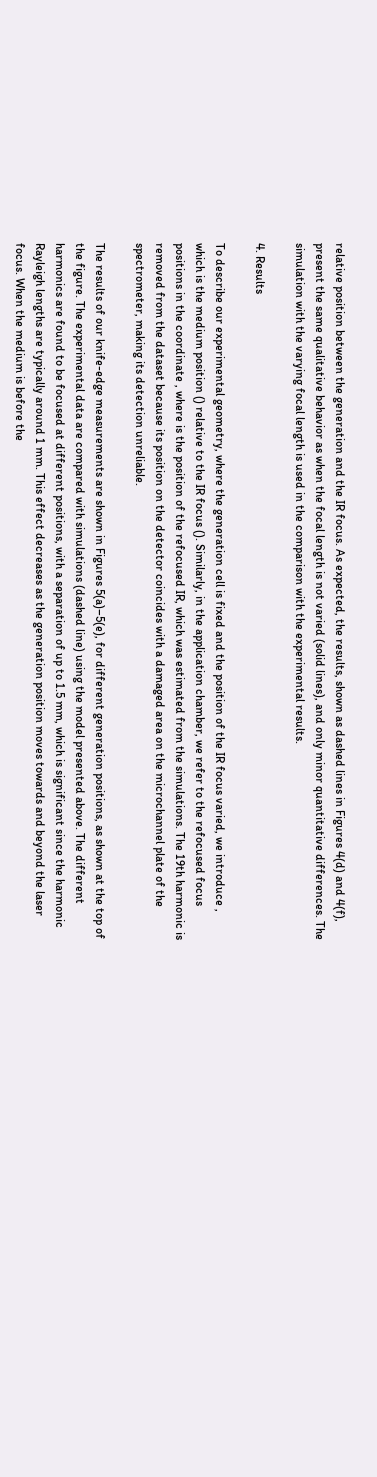relative position between the generation and the IR focus. As expected, the results, shown as dashed lines in Figures 4(d) and 4(f), present the same qualitative behavior as when the focal length is not varied (solid lines), and only minor quantitative differences. The simulation with the varying focal length is used in the comparison with the experimental results.

4. Results

To describe our experimental geometry, where the generation cell is fixed and the position of the IR focus varied, we introduce , which is the medium position () relative to the IR focus (). Similarly, in the application chamber, we refer to the refocused focus positions in the coordinate , where is the position of the refocused IR, which was estimated from the simulations. The 19th harmonic is removed from the dataset because its position on the detector coincides with a damaged area on the microchannel plate of the spectrometer, making its detection unreliable.

The results of our knife-edge measurements are shown in Figures 5(a)–5(e), for different generation positions, as shown at the top of the figure. The experimental data are compared with simulations (dashed line) using the model presented above. The different harmonics are found to be focused at different positions, with a separation of up to 1.5 mm, which is significant since the harmonic Rayleigh lengths are typically around 1 mm. This effect decreases as the generation position moves towards and beyond the laser focus. When the medium is before the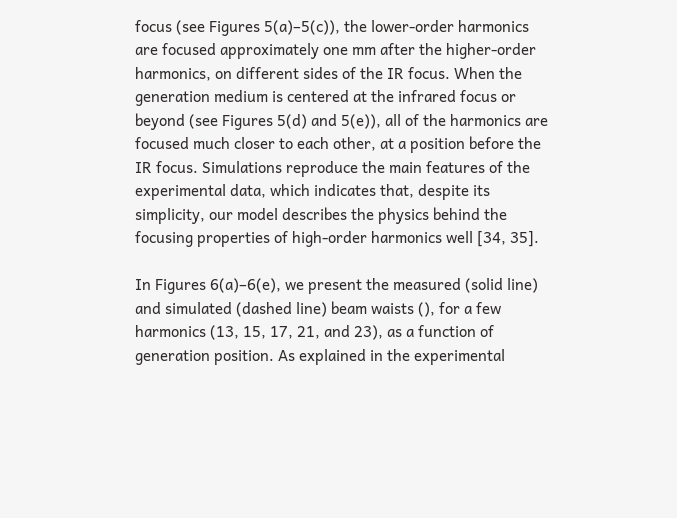focus (see Figures 5(a)–5(c)), the lower-order harmonics are focused approximately one mm after the higher-order harmonics, on different sides of the IR focus. When the generation medium is centered at the infrared focus or beyond (see Figures 5(d) and 5(e)), all of the harmonics are focused much closer to each other, at a position before the IR focus. Simulations reproduce the main features of the experimental data, which indicates that, despite its simplicity, our model describes the physics behind the focusing properties of high-order harmonics well [34, 35].

In Figures 6(a)–6(e), we present the measured (solid line) and simulated (dashed line) beam waists (), for a few harmonics (13, 15, 17, 21, and 23), as a function of generation position. As explained in the experimental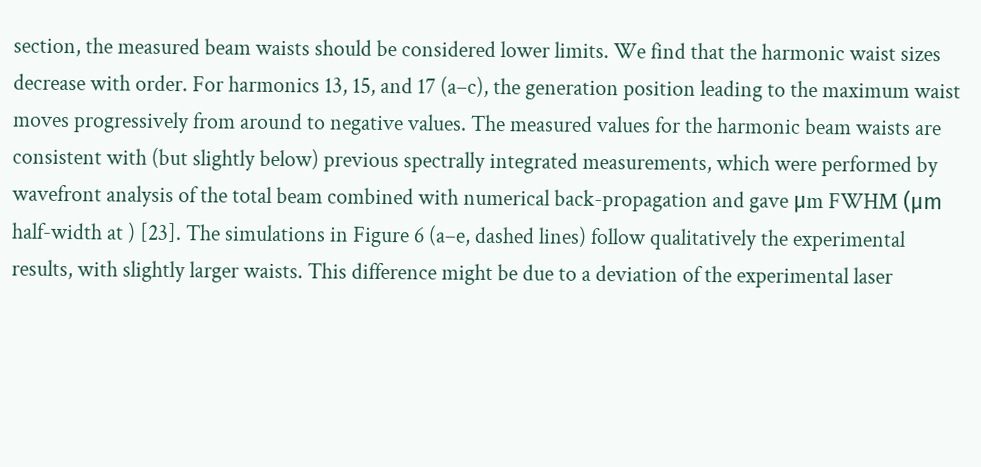section, the measured beam waists should be considered lower limits. We find that the harmonic waist sizes decrease with order. For harmonics 13, 15, and 17 (a–c), the generation position leading to the maximum waist moves progressively from around to negative values. The measured values for the harmonic beam waists are consistent with (but slightly below) previous spectrally integrated measurements, which were performed by wavefront analysis of the total beam combined with numerical back-propagation and gave μm FWHM (μm half-width at ) [23]. The simulations in Figure 6 (a–e, dashed lines) follow qualitatively the experimental results, with slightly larger waists. This difference might be due to a deviation of the experimental laser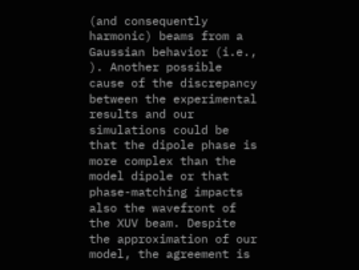(and consequently harmonic) beams from a Gaussian behavior (i.e., ). Another possible cause of the discrepancy between the experimental results and our simulations could be that the dipole phase is more complex than the model dipole or that phase-matching impacts also the wavefront of the XUV beam. Despite the approximation of our model, the agreement is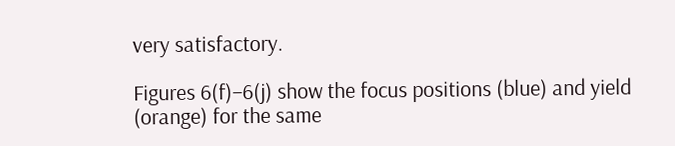very satisfactory.

Figures 6(f)–6(j) show the focus positions (blue) and yield (orange) for the same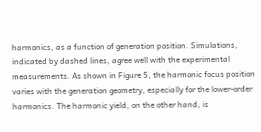harmonics, as a function of generation position. Simulations, indicated by dashed lines, agree well with the experimental measurements. As shown in Figure 5, the harmonic focus position varies with the generation geometry, especially for the lower-order harmonics. The harmonic yield, on the other hand, is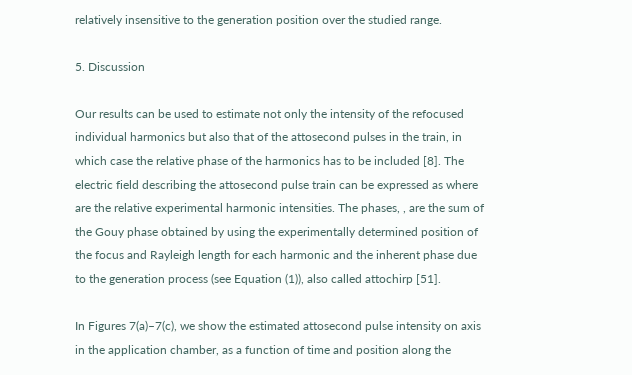relatively insensitive to the generation position over the studied range.

5. Discussion

Our results can be used to estimate not only the intensity of the refocused individual harmonics but also that of the attosecond pulses in the train, in which case the relative phase of the harmonics has to be included [8]. The electric field describing the attosecond pulse train can be expressed as where are the relative experimental harmonic intensities. The phases, , are the sum of the Gouy phase obtained by using the experimentally determined position of the focus and Rayleigh length for each harmonic and the inherent phase due to the generation process (see Equation (1)), also called attochirp [51].

In Figures 7(a)–7(c), we show the estimated attosecond pulse intensity on axis in the application chamber, as a function of time and position along the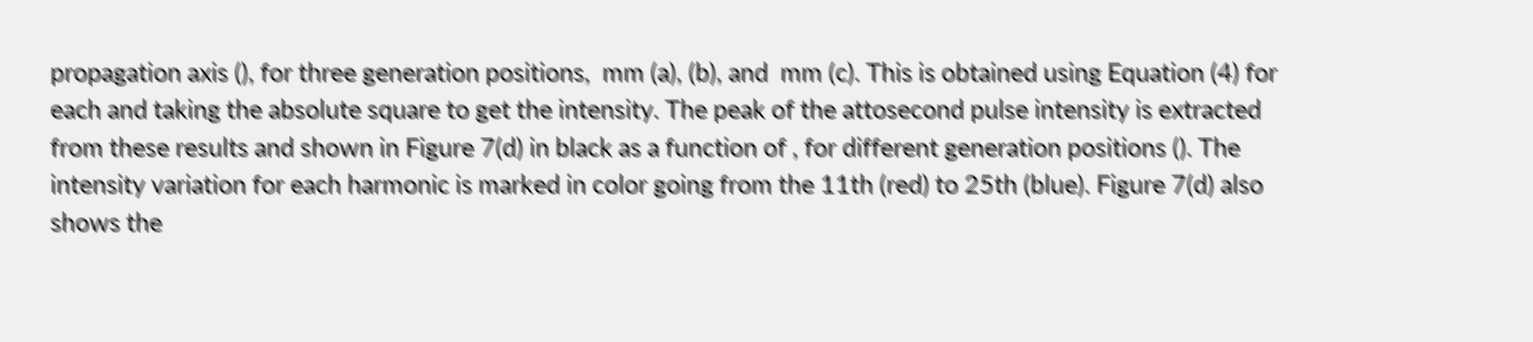propagation axis (), for three generation positions,  mm (a), (b), and  mm (c). This is obtained using Equation (4) for each and taking the absolute square to get the intensity. The peak of the attosecond pulse intensity is extracted from these results and shown in Figure 7(d) in black as a function of , for different generation positions (). The intensity variation for each harmonic is marked in color going from the 11th (red) to 25th (blue). Figure 7(d) also shows the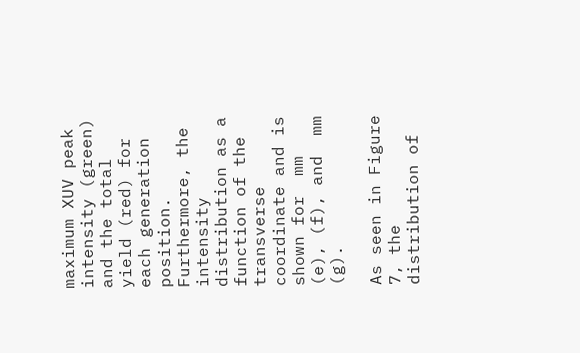maximum XUV peak intensity (green) and the total yield (red) for each generation position. Furthermore, the intensity distribution as a function of the transverse coordinate and is shown for  mm (e), (f), and  mm (g).

As seen in Figure 7, the distribution of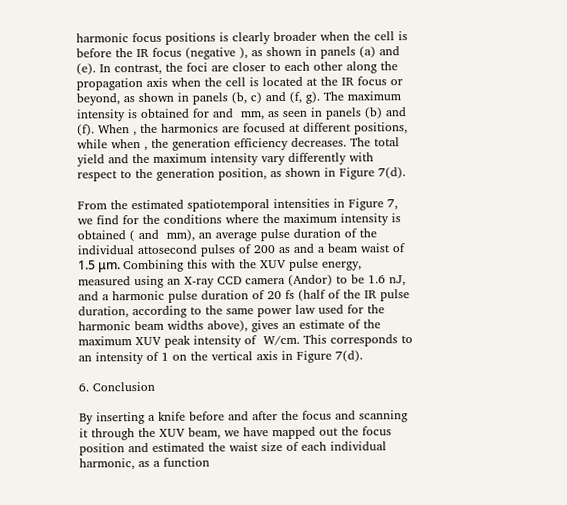harmonic focus positions is clearly broader when the cell is before the IR focus (negative ), as shown in panels (a) and (e). In contrast, the foci are closer to each other along the propagation axis when the cell is located at the IR focus or beyond, as shown in panels (b, c) and (f, g). The maximum intensity is obtained for and  mm, as seen in panels (b) and (f). When , the harmonics are focused at different positions, while when , the generation efficiency decreases. The total yield and the maximum intensity vary differently with respect to the generation position, as shown in Figure 7(d).

From the estimated spatiotemporal intensities in Figure 7, we find for the conditions where the maximum intensity is obtained ( and  mm), an average pulse duration of the individual attosecond pulses of 200 as and a beam waist of 1.5 μm. Combining this with the XUV pulse energy, measured using an X-ray CCD camera (Andor) to be 1.6 nJ, and a harmonic pulse duration of 20 fs (half of the IR pulse duration, according to the same power law used for the harmonic beam widths above), gives an estimate of the maximum XUV peak intensity of  W/cm. This corresponds to an intensity of 1 on the vertical axis in Figure 7(d).

6. Conclusion

By inserting a knife before and after the focus and scanning it through the XUV beam, we have mapped out the focus position and estimated the waist size of each individual harmonic, as a function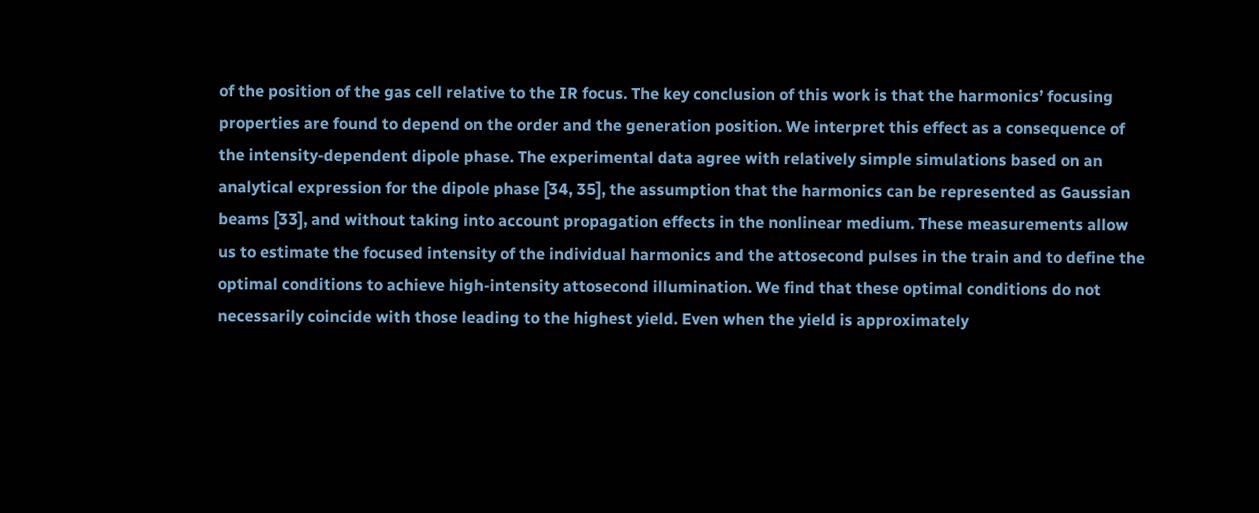of the position of the gas cell relative to the IR focus. The key conclusion of this work is that the harmonics’ focusing properties are found to depend on the order and the generation position. We interpret this effect as a consequence of the intensity-dependent dipole phase. The experimental data agree with relatively simple simulations based on an analytical expression for the dipole phase [34, 35], the assumption that the harmonics can be represented as Gaussian beams [33], and without taking into account propagation effects in the nonlinear medium. These measurements allow us to estimate the focused intensity of the individual harmonics and the attosecond pulses in the train and to define the optimal conditions to achieve high-intensity attosecond illumination. We find that these optimal conditions do not necessarily coincide with those leading to the highest yield. Even when the yield is approximately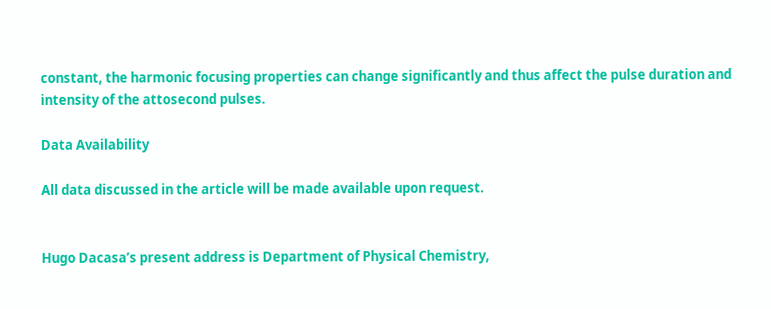constant, the harmonic focusing properties can change significantly and thus affect the pulse duration and intensity of the attosecond pulses.

Data Availability

All data discussed in the article will be made available upon request.


Hugo Dacasa’s present address is Department of Physical Chemistry,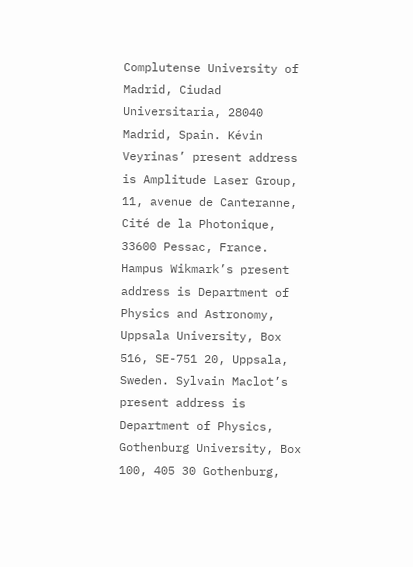Complutense University of Madrid, Ciudad Universitaria, 28040 Madrid, Spain. Kévin Veyrinas’ present address is Amplitude Laser Group, 11, avenue de Canteranne, Cité de la Photonique, 33600 Pessac, France. Hampus Wikmark’s present address is Department of Physics and Astronomy, Uppsala University, Box 516, SE-751 20, Uppsala, Sweden. Sylvain Maclot’s present address is Department of Physics, Gothenburg University, Box 100, 405 30 Gothenburg,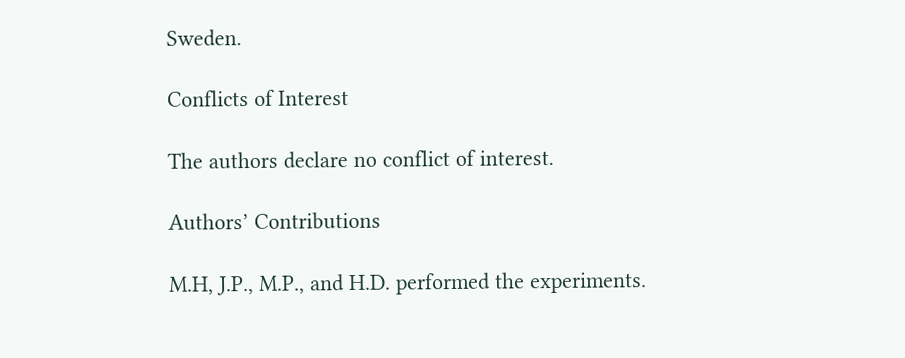Sweden.

Conflicts of Interest

The authors declare no conflict of interest.

Authors’ Contributions

M.H, J.P., M.P., and H.D. performed the experiments.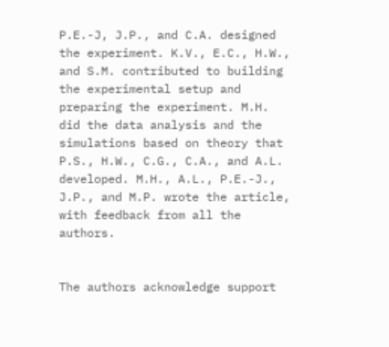P.E.-J, J.P., and C.A. designed the experiment. K.V., E.C., H.W., and S.M. contributed to building the experimental setup and preparing the experiment. M.H. did the data analysis and the simulations based on theory that P.S., H.W., C.G., C.A., and A.L. developed. M.H., A.L., P.E.-J., J.P., and M.P. wrote the article, with feedback from all the authors.


The authors acknowledge support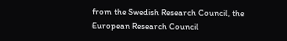from the Swedish Research Council, the European Research Council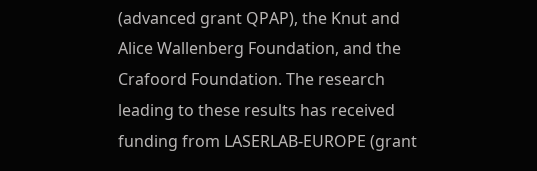(advanced grant QPAP), the Knut and Alice Wallenberg Foundation, and the Crafoord Foundation. The research leading to these results has received funding from LASERLAB-EUROPE (grant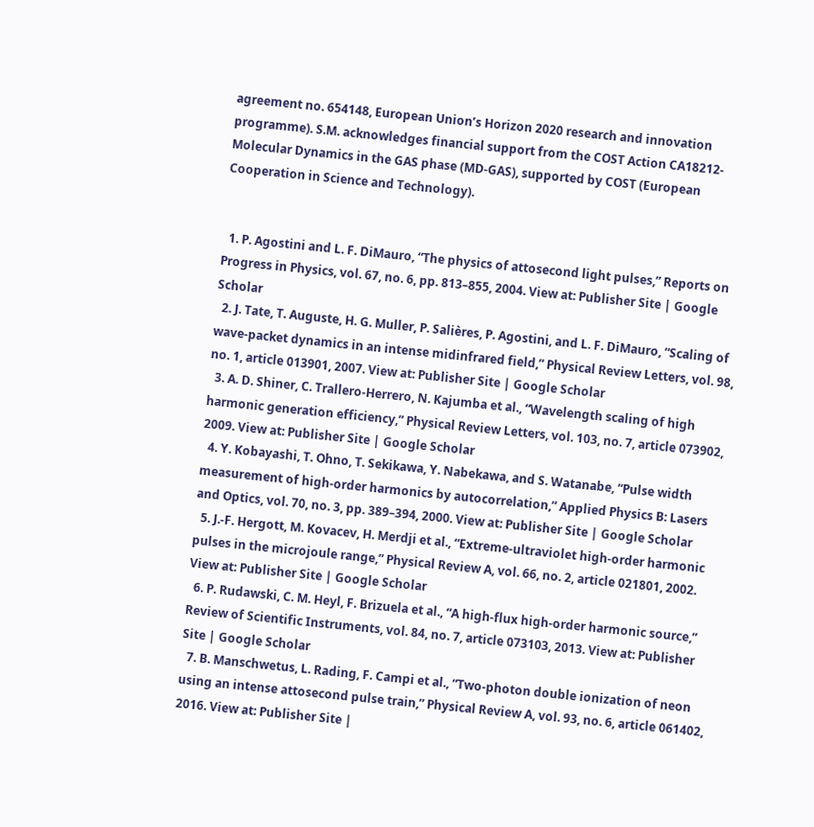agreement no. 654148, European Union’s Horizon 2020 research and innovation programme). S.M. acknowledges financial support from the COST Action CA18212-Molecular Dynamics in the GAS phase (MD-GAS), supported by COST (European Cooperation in Science and Technology).


  1. P. Agostini and L. F. DiMauro, “The physics of attosecond light pulses,” Reports on Progress in Physics, vol. 67, no. 6, pp. 813–855, 2004. View at: Publisher Site | Google Scholar
  2. J. Tate, T. Auguste, H. G. Muller, P. Salières, P. Agostini, and L. F. DiMauro, “Scaling of wave-packet dynamics in an intense midinfrared field,” Physical Review Letters, vol. 98, no. 1, article 013901, 2007. View at: Publisher Site | Google Scholar
  3. A. D. Shiner, C. Trallero-Herrero, N. Kajumba et al., “Wavelength scaling of high harmonic generation efficiency,” Physical Review Letters, vol. 103, no. 7, article 073902, 2009. View at: Publisher Site | Google Scholar
  4. Y. Kobayashi, T. Ohno, T. Sekikawa, Y. Nabekawa, and S. Watanabe, “Pulse width measurement of high-order harmonics by autocorrelation,” Applied Physics B: Lasers and Optics, vol. 70, no. 3, pp. 389–394, 2000. View at: Publisher Site | Google Scholar
  5. J.-F. Hergott, M. Kovacev, H. Merdji et al., “Extreme-ultraviolet high-order harmonic pulses in the microjoule range,” Physical Review A, vol. 66, no. 2, article 021801, 2002. View at: Publisher Site | Google Scholar
  6. P. Rudawski, C. M. Heyl, F. Brizuela et al., “A high-flux high-order harmonic source,” Review of Scientific Instruments, vol. 84, no. 7, article 073103, 2013. View at: Publisher Site | Google Scholar
  7. B. Manschwetus, L. Rading, F. Campi et al., “Two-photon double ionization of neon using an intense attosecond pulse train,” Physical Review A, vol. 93, no. 6, article 061402, 2016. View at: Publisher Site |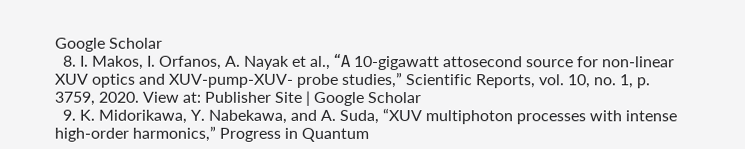Google Scholar
  8. I. Makos, I. Orfanos, A. Nayak et al., “Α 10-gigawatt attosecond source for non-linear XUV optics and XUV-pump-XUV- probe studies,” Scientific Reports, vol. 10, no. 1, p. 3759, 2020. View at: Publisher Site | Google Scholar
  9. K. Midorikawa, Y. Nabekawa, and A. Suda, “XUV multiphoton processes with intense high-order harmonics,” Progress in Quantum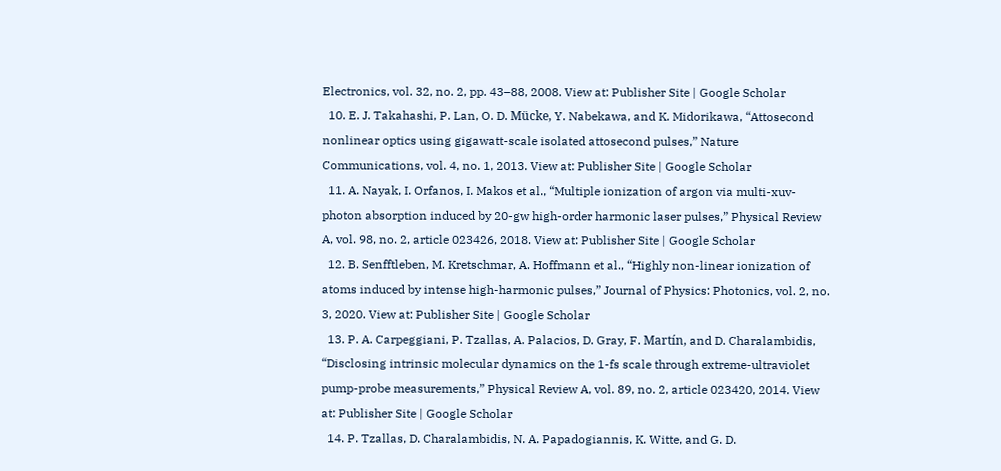Electronics, vol. 32, no. 2, pp. 43–88, 2008. View at: Publisher Site | Google Scholar
  10. E. J. Takahashi, P. Lan, O. D. Mücke, Y. Nabekawa, and K. Midorikawa, “Attosecond nonlinear optics using gigawatt-scale isolated attosecond pulses,” Nature Communications, vol. 4, no. 1, 2013. View at: Publisher Site | Google Scholar
  11. A. Nayak, I. Orfanos, I. Makos et al., “Multiple ionization of argon via multi-xuv-photon absorption induced by 20-gw high-order harmonic laser pulses,” Physical Review A, vol. 98, no. 2, article 023426, 2018. View at: Publisher Site | Google Scholar
  12. B. Senfftleben, M. Kretschmar, A. Hoffmann et al., “Highly non-linear ionization of atoms induced by intense high-harmonic pulses,” Journal of Physics: Photonics, vol. 2, no. 3, 2020. View at: Publisher Site | Google Scholar
  13. P. A. Carpeggiani, P. Tzallas, A. Palacios, D. Gray, F. Martín, and D. Charalambidis, “Disclosing intrinsic molecular dynamics on the 1-fs scale through extreme-ultraviolet pump-probe measurements,” Physical Review A, vol. 89, no. 2, article 023420, 2014. View at: Publisher Site | Google Scholar
  14. P. Tzallas, D. Charalambidis, N. A. Papadogiannis, K. Witte, and G. D.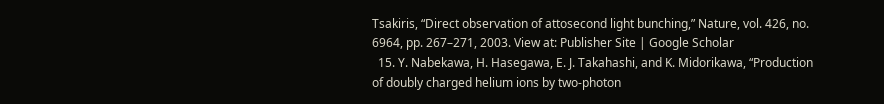Tsakiris, “Direct observation of attosecond light bunching,” Nature, vol. 426, no. 6964, pp. 267–271, 2003. View at: Publisher Site | Google Scholar
  15. Y. Nabekawa, H. Hasegawa, E. J. Takahashi, and K. Midorikawa, “Production of doubly charged helium ions by two-photon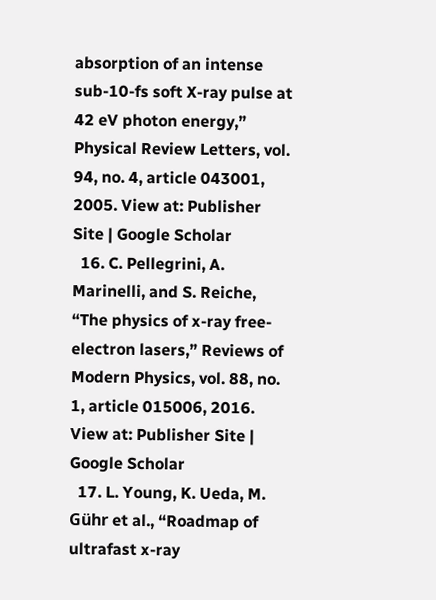absorption of an intense sub-10-fs soft X-ray pulse at 42 eV photon energy,” Physical Review Letters, vol. 94, no. 4, article 043001, 2005. View at: Publisher Site | Google Scholar
  16. C. Pellegrini, A. Marinelli, and S. Reiche, “The physics of x-ray free-electron lasers,” Reviews of Modern Physics, vol. 88, no. 1, article 015006, 2016. View at: Publisher Site | Google Scholar
  17. L. Young, K. Ueda, M. Gühr et al., “Roadmap of ultrafast x-ray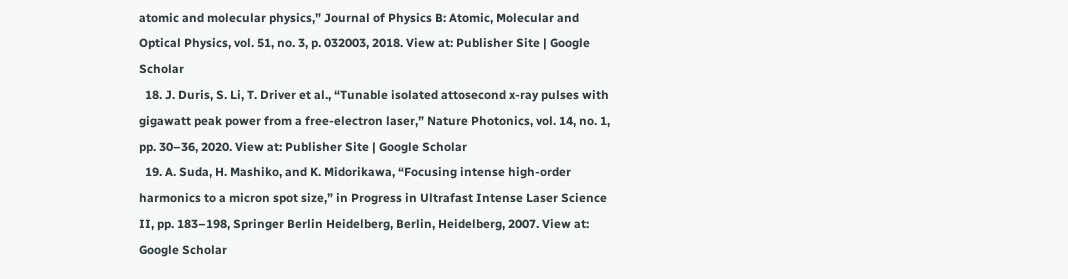atomic and molecular physics,” Journal of Physics B: Atomic, Molecular and Optical Physics, vol. 51, no. 3, p. 032003, 2018. View at: Publisher Site | Google Scholar
  18. J. Duris, S. Li, T. Driver et al., “Tunable isolated attosecond x-ray pulses with gigawatt peak power from a free-electron laser,” Nature Photonics, vol. 14, no. 1, pp. 30–36, 2020. View at: Publisher Site | Google Scholar
  19. A. Suda, H. Mashiko, and K. Midorikawa, “Focusing intense high-order harmonics to a micron spot size,” in Progress in Ultrafast Intense Laser Science II, pp. 183–198, Springer Berlin Heidelberg, Berlin, Heidelberg, 2007. View at: Google Scholar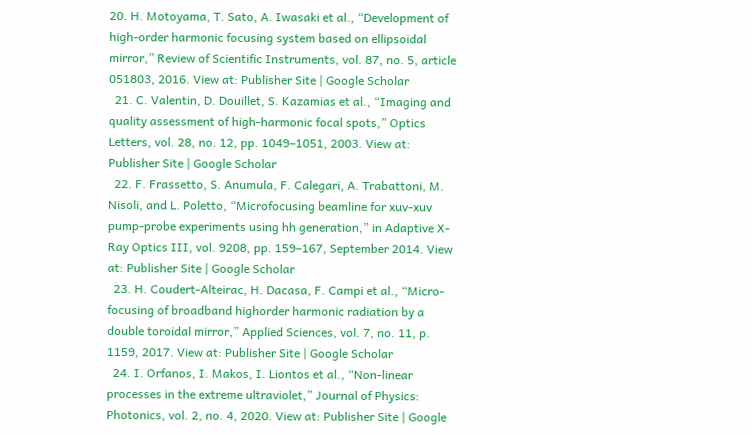20. H. Motoyama, T. Sato, A. Iwasaki et al., “Development of high-order harmonic focusing system based on ellipsoidal mirror,” Review of Scientific Instruments, vol. 87, no. 5, article 051803, 2016. View at: Publisher Site | Google Scholar
  21. C. Valentin, D. Douillet, S. Kazamias et al., “Imaging and quality assessment of high-harmonic focal spots,” Optics Letters, vol. 28, no. 12, pp. 1049–1051, 2003. View at: Publisher Site | Google Scholar
  22. F. Frassetto, S. Anumula, F. Calegari, A. Trabattoni, M. Nisoli, and L. Poletto, “Microfocusing beamline for xuv-xuv pump-probe experiments using hh generation,” in Adaptive X-Ray Optics III, vol. 9208, pp. 159–167, September 2014. View at: Publisher Site | Google Scholar
  23. H. Coudert-Alteirac, H. Dacasa, F. Campi et al., “Micro-focusing of broadband highorder harmonic radiation by a double toroidal mirror,” Applied Sciences, vol. 7, no. 11, p. 1159, 2017. View at: Publisher Site | Google Scholar
  24. I. Orfanos, I. Makos, I. Liontos et al., “Non-linear processes in the extreme ultraviolet,” Journal of Physics: Photonics, vol. 2, no. 4, 2020. View at: Publisher Site | Google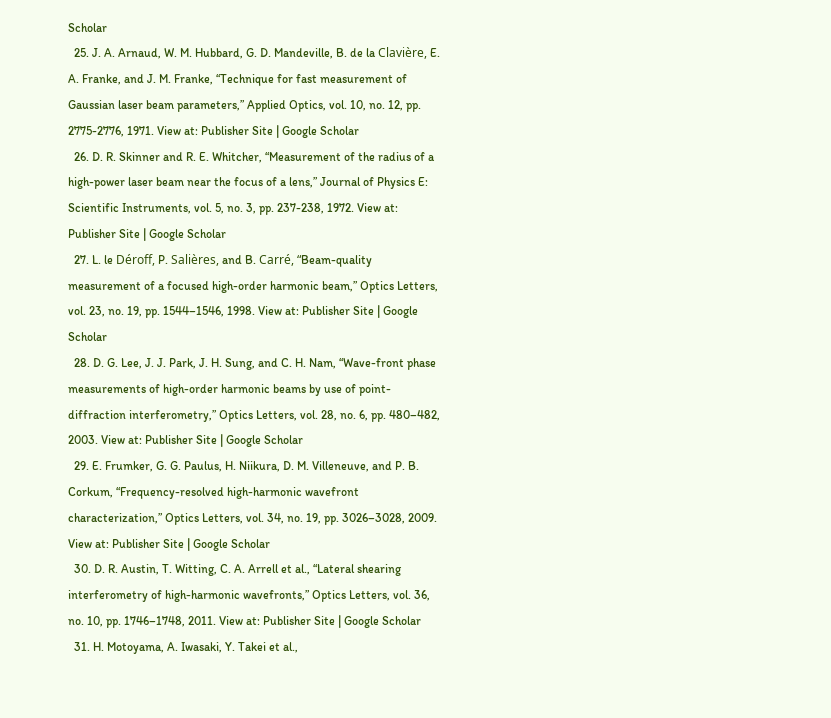Scholar
  25. J. A. Arnaud, W. M. Hubbard, G. D. Mandeville, B. de la Clavière, E. A. Franke, and J. M. Franke, “Technique for fast measurement of Gaussian laser beam parameters,” Applied Optics, vol. 10, no. 12, pp. 2775-2776, 1971. View at: Publisher Site | Google Scholar
  26. D. R. Skinner and R. E. Whitcher, “Measurement of the radius of a high-power laser beam near the focus of a lens,” Journal of Physics E: Scientific Instruments, vol. 5, no. 3, pp. 237-238, 1972. View at: Publisher Site | Google Scholar
  27. L. le Déroff, P. Salières, and B. Carré, “Beam-quality measurement of a focused high-order harmonic beam,” Optics Letters, vol. 23, no. 19, pp. 1544–1546, 1998. View at: Publisher Site | Google Scholar
  28. D. G. Lee, J. J. Park, J. H. Sung, and C. H. Nam, “Wave-front phase measurements of high-order harmonic beams by use of point-diffraction interferometry,” Optics Letters, vol. 28, no. 6, pp. 480–482, 2003. View at: Publisher Site | Google Scholar
  29. E. Frumker, G. G. Paulus, H. Niikura, D. M. Villeneuve, and P. B. Corkum, “Frequency-resolved high-harmonic wavefront characterization,” Optics Letters, vol. 34, no. 19, pp. 3026–3028, 2009. View at: Publisher Site | Google Scholar
  30. D. R. Austin, T. Witting, C. A. Arrell et al., “Lateral shearing interferometry of high-harmonic wavefronts,” Optics Letters, vol. 36, no. 10, pp. 1746–1748, 2011. View at: Publisher Site | Google Scholar
  31. H. Motoyama, A. Iwasaki, Y. Takei et al.,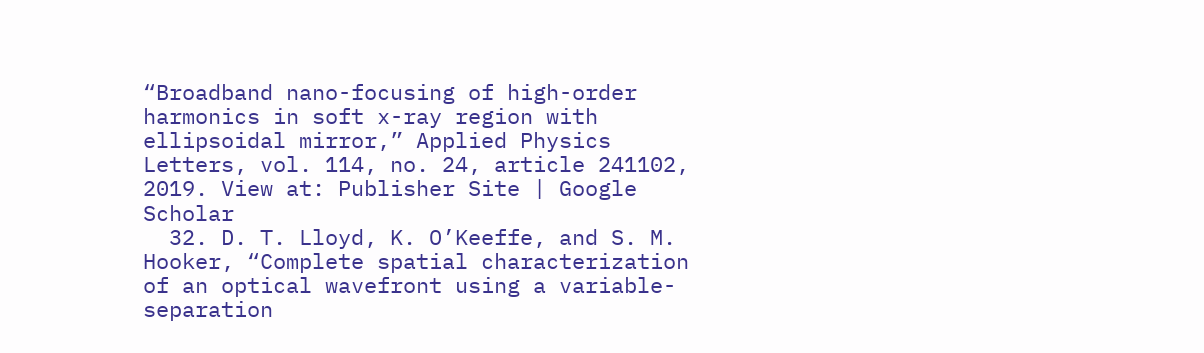“Broadband nano-focusing of high-order harmonics in soft x-ray region with ellipsoidal mirror,” Applied Physics Letters, vol. 114, no. 24, article 241102, 2019. View at: Publisher Site | Google Scholar
  32. D. T. Lloyd, K. O’Keeffe, and S. M. Hooker, “Complete spatial characterization of an optical wavefront using a variable-separation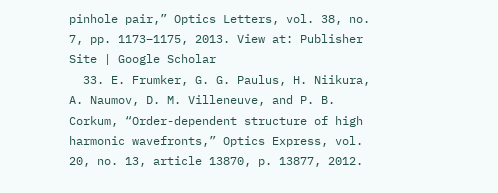pinhole pair,” Optics Letters, vol. 38, no. 7, pp. 1173–1175, 2013. View at: Publisher Site | Google Scholar
  33. E. Frumker, G. G. Paulus, H. Niikura, A. Naumov, D. M. Villeneuve, and P. B. Corkum, “Order-dependent structure of high harmonic wavefronts,” Optics Express, vol. 20, no. 13, article 13870, p. 13877, 2012.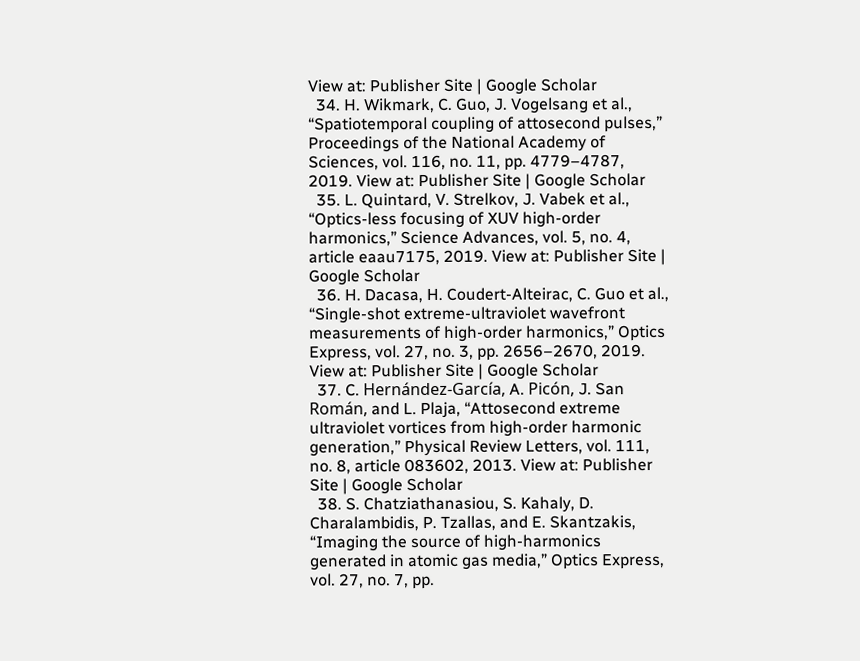View at: Publisher Site | Google Scholar
  34. H. Wikmark, C. Guo, J. Vogelsang et al., “Spatiotemporal coupling of attosecond pulses,” Proceedings of the National Academy of Sciences, vol. 116, no. 11, pp. 4779–4787, 2019. View at: Publisher Site | Google Scholar
  35. L. Quintard, V. Strelkov, J. Vabek et al., “Optics-less focusing of XUV high-order harmonics,” Science Advances, vol. 5, no. 4, article eaau7175, 2019. View at: Publisher Site | Google Scholar
  36. H. Dacasa, H. Coudert-Alteirac, C. Guo et al., “Single-shot extreme-ultraviolet wavefront measurements of high-order harmonics,” Optics Express, vol. 27, no. 3, pp. 2656–2670, 2019. View at: Publisher Site | Google Scholar
  37. C. Hernández-García, A. Picón, J. San Román, and L. Plaja, “Attosecond extreme ultraviolet vortices from high-order harmonic generation,” Physical Review Letters, vol. 111, no. 8, article 083602, 2013. View at: Publisher Site | Google Scholar
  38. S. Chatziathanasiou, S. Kahaly, D. Charalambidis, P. Tzallas, and E. Skantzakis, “Imaging the source of high-harmonics generated in atomic gas media,” Optics Express, vol. 27, no. 7, pp.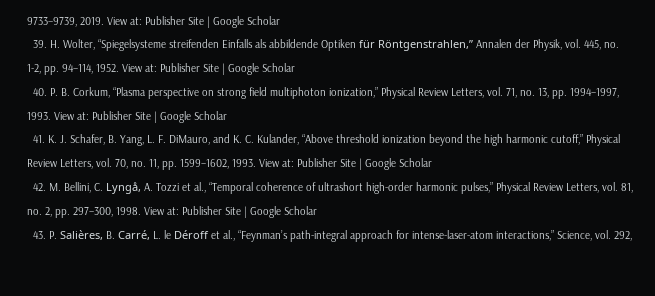9733–9739, 2019. View at: Publisher Site | Google Scholar
  39. H. Wolter, “Spiegelsysteme streifenden Einfalls als abbildende Optiken für Röntgenstrahlen,” Annalen der Physik, vol. 445, no. 1-2, pp. 94–114, 1952. View at: Publisher Site | Google Scholar
  40. P. B. Corkum, “Plasma perspective on strong field multiphoton ionization,” Physical Review Letters, vol. 71, no. 13, pp. 1994–1997, 1993. View at: Publisher Site | Google Scholar
  41. K. J. Schafer, B. Yang, L. F. DiMauro, and K. C. Kulander, “Above threshold ionization beyond the high harmonic cutoff,” Physical Review Letters, vol. 70, no. 11, pp. 1599–1602, 1993. View at: Publisher Site | Google Scholar
  42. M. Bellini, C. Lyngå, A. Tozzi et al., “Temporal coherence of ultrashort high-order harmonic pulses,” Physical Review Letters, vol. 81, no. 2, pp. 297–300, 1998. View at: Publisher Site | Google Scholar
  43. P. Salières, B. Carré, L. le Déroff et al., “Feynman’s path-integral approach for intense-laser-atom interactions,” Science, vol. 292,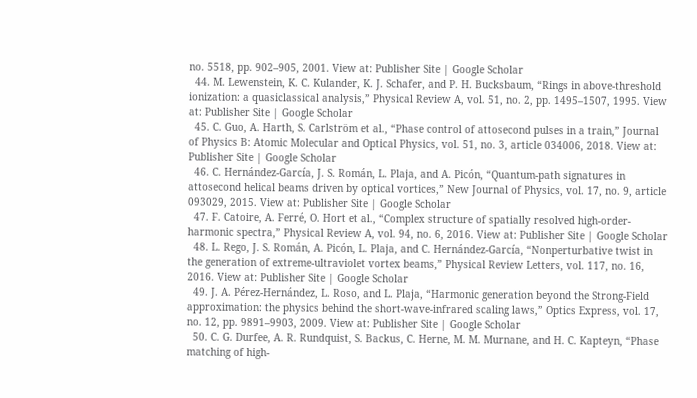no. 5518, pp. 902–905, 2001. View at: Publisher Site | Google Scholar
  44. M. Lewenstein, K. C. Kulander, K. J. Schafer, and P. H. Bucksbaum, “Rings in above-threshold ionization: a quasiclassical analysis,” Physical Review A, vol. 51, no. 2, pp. 1495–1507, 1995. View at: Publisher Site | Google Scholar
  45. C. Guo, A. Harth, S. Carlström et al., “Phase control of attosecond pulses in a train,” Journal of Physics B: Atomic Molecular and Optical Physics, vol. 51, no. 3, article 034006, 2018. View at: Publisher Site | Google Scholar
  46. C. Hernández-García, J. S. Román, L. Plaja, and A. Picón, “Quantum-path signatures in attosecond helical beams driven by optical vortices,” New Journal of Physics, vol. 17, no. 9, article 093029, 2015. View at: Publisher Site | Google Scholar
  47. F. Catoire, A. Ferré, O. Hort et al., “Complex structure of spatially resolved high-order-harmonic spectra,” Physical Review A, vol. 94, no. 6, 2016. View at: Publisher Site | Google Scholar
  48. L. Rego, J. S. Román, A. Picón, L. Plaja, and C. Hernández-García, “Nonperturbative twist in the generation of extreme-ultraviolet vortex beams,” Physical Review Letters, vol. 117, no. 16, 2016. View at: Publisher Site | Google Scholar
  49. J. A. Pérez-Hernández, L. Roso, and L. Plaja, “Harmonic generation beyond the Strong-Field approximation: the physics behind the short-wave-infrared scaling laws,” Optics Express, vol. 17, no. 12, pp. 9891–9903, 2009. View at: Publisher Site | Google Scholar
  50. C. G. Durfee, A. R. Rundquist, S. Backus, C. Herne, M. M. Murnane, and H. C. Kapteyn, “Phase matching of high-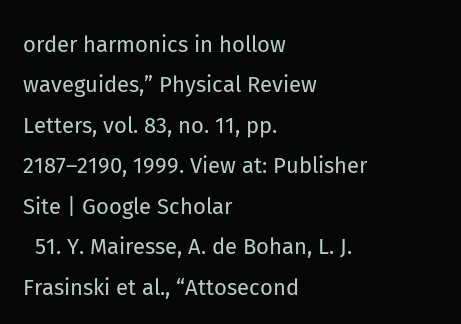order harmonics in hollow waveguides,” Physical Review Letters, vol. 83, no. 11, pp. 2187–2190, 1999. View at: Publisher Site | Google Scholar
  51. Y. Mairesse, A. de Bohan, L. J. Frasinski et al., “Attosecond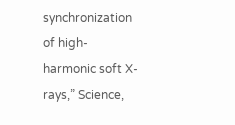synchronization of high-harmonic soft X-rays,” Science,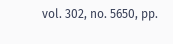vol. 302, no. 5650, pp.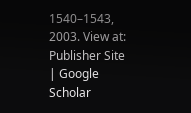1540–1543, 2003. View at: Publisher Site | Google Scholar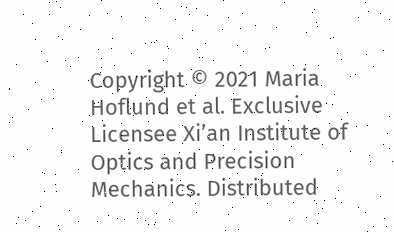Copyright © 2021 Maria Hoflund et al. Exclusive Licensee Xi’an Institute of Optics and Precision Mechanics. Distributed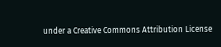under a Creative Commons Attribution License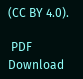(CC BY 4.0).

 PDF Download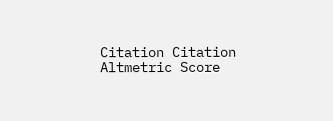Citation Citation
Altmetric Score